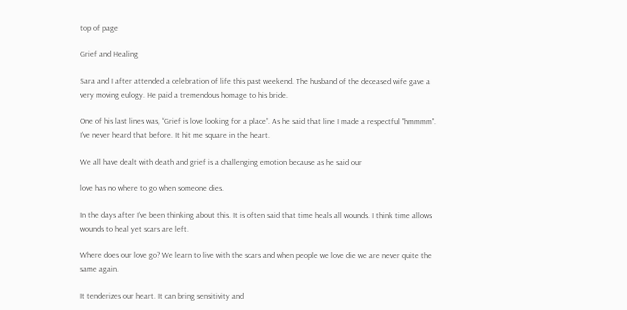top of page

Grief and Healing

Sara and I after attended a celebration of life this past weekend. The husband of the deceased wife gave a very moving eulogy. He paid a tremendous homage to his bride.

One of his last lines was, “Grief is love looking for a place”. As he said that line I made a respectful "hmmmm". I’ve never heard that before. It hit me square in the heart.

We all have dealt with death and grief is a challenging emotion because as he said our

love has no where to go when someone dies.

In the days after I’ve been thinking about this. It is often said that time heals all wounds. I think time allows wounds to heal yet scars are left.

Where does our love go? We learn to live with the scars and when people we love die we are never quite the same again.

It tenderizes our heart. It can bring sensitivity and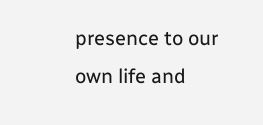presence to our own life and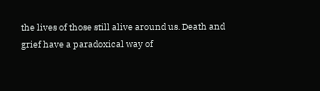the lives of those still alive around us. Death and grief have a paradoxical way of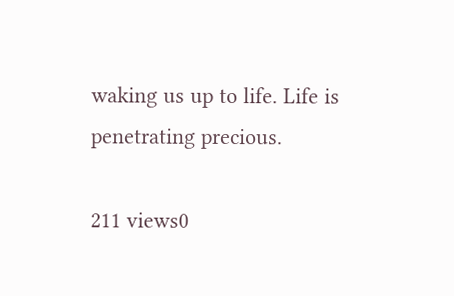waking us up to life. Life is penetrating precious.

211 views0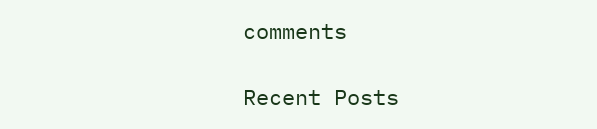comments

Recent Posts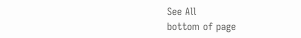See All
bottom of page